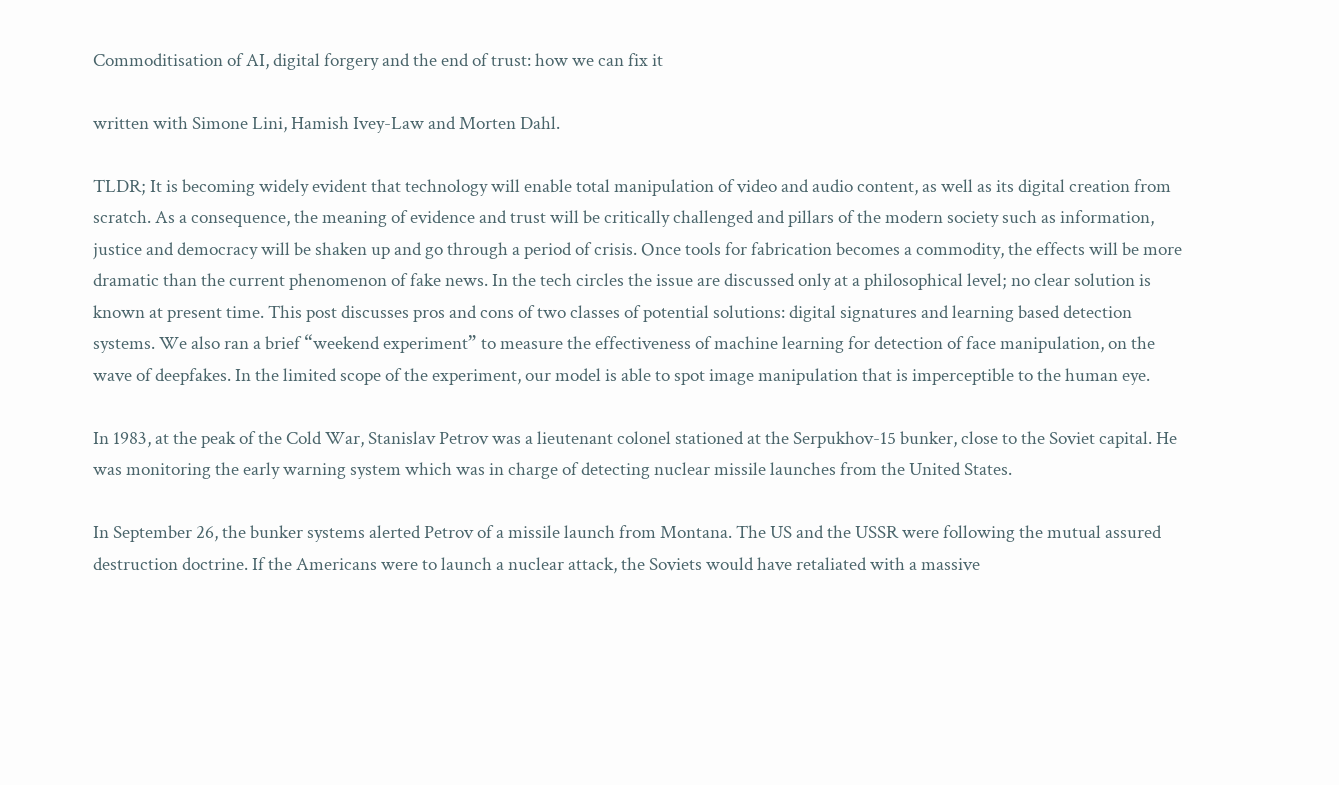Commoditisation of AI, digital forgery and the end of trust: how we can fix it

written with Simone Lini, Hamish Ivey-Law and Morten Dahl.

TLDR; It is becoming widely evident that technology will enable total manipulation of video and audio content, as well as its digital creation from scratch. As a consequence, the meaning of evidence and trust will be critically challenged and pillars of the modern society such as information, justice and democracy will be shaken up and go through a period of crisis. Once tools for fabrication becomes a commodity, the effects will be more dramatic than the current phenomenon of fake news. In the tech circles the issue are discussed only at a philosophical level; no clear solution is known at present time. This post discusses pros and cons of two classes of potential solutions: digital signatures and learning based detection systems. We also ran a brief “weekend experiment” to measure the effectiveness of machine learning for detection of face manipulation, on the wave of deepfakes. In the limited scope of the experiment, our model is able to spot image manipulation that is imperceptible to the human eye.

In 1983, at the peak of the Cold War, Stanislav Petrov was a lieutenant colonel stationed at the Serpukhov-15 bunker, close to the Soviet capital. He was monitoring the early warning system which was in charge of detecting nuclear missile launches from the United States.

In September 26, the bunker systems alerted Petrov of a missile launch from Montana. The US and the USSR were following the mutual assured destruction doctrine. If the Americans were to launch a nuclear attack, the Soviets would have retaliated with a massive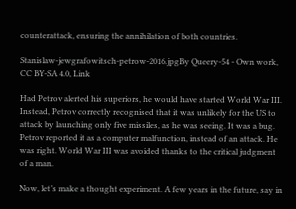counterattack, ensuring the annihilation of both countries.

Stanislaw-jewgrafowitsch-petrow-2016.jpgBy Queery-54 - Own work, CC BY-SA 4.0, Link

Had Petrov alerted his superiors, he would have started World War III. Instead, Petrov correctly recognised that it was unlikely for the US to attack by launching only five missiles, as he was seeing. It was a bug. Petrov reported it as a computer malfunction, instead of an attack. He was right. World War III was avoided thanks to the critical judgment of a man.

Now, let’s make a thought experiment. A few years in the future, say in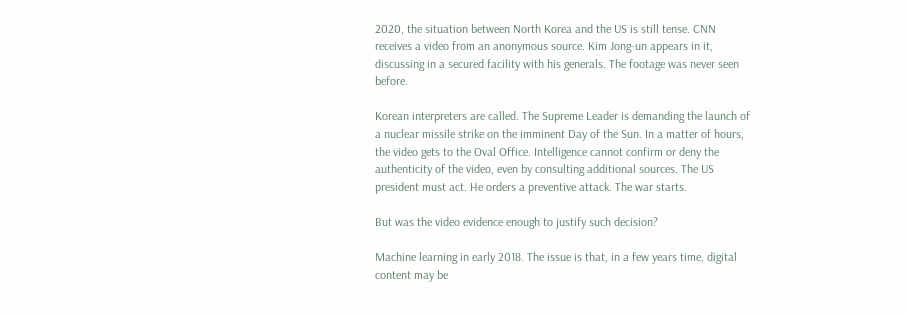2020, the situation between North Korea and the US is still tense. CNN receives a video from an anonymous source. Kim Jong-un appears in it, discussing in a secured facility with his generals. The footage was never seen before.

Korean interpreters are called. The Supreme Leader is demanding the launch of a nuclear missile strike on the imminent Day of the Sun. In a matter of hours, the video gets to the Oval Office. Intelligence cannot confirm or deny the authenticity of the video, even by consulting additional sources. The US president must act. He orders a preventive attack. The war starts.

But was the video evidence enough to justify such decision?

Machine learning in early 2018. The issue is that, in a few years time, digital content may be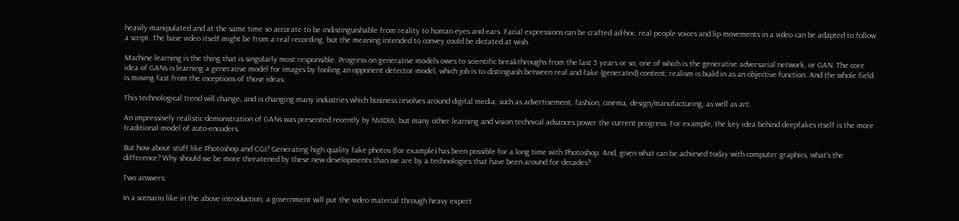heavily manipulated and at the same time so accurate to be indistinguishable from reality to human eyes and ears. Facial expressions can be crafted ad-hoc, real people voices and lip movements in a video can be adapted to follow a script. The base video itself might be from a real recording, but the meaning intended to convey could be dictated at wish.

Machine learning is the thing that is singularly most responsible. Progress on generative models owes to scientific breakthroughs from the last 5 years or so, one of which is the generative adversarial network, or GAN. The core idea of GANs is learning a generative model for images by fooling an opponent detector model, which job is to distinguish between real and fake (generated) content; realism is build in as an objective function. And the whole field is moving fast from the inceptions of those ideas:

This technological trend will change, and is changing many industries which business revolves around digital media, such as advertisement, fashion, cinema, design/manufacturing, as well as art.

An impressively realistic demonstration of GANs was presented recently by NVIDIA; but many other learning and vision technical advances power the current progress. For example, the key idea behind deepfakes itself is the more traditional model of auto-encoders.

But how about stuff like Photoshop and CGI? Generating high quality fake photos (for example) has been possible for a long time with Photoshop. And, given what can be achieved today with computer graphics, what’s the difference? Why should we be more threatened by these new developments than we are by a technologies that have been around for decades?

Two answers:

In a scenario like in the above introduction, a government will put the video material through heavy expert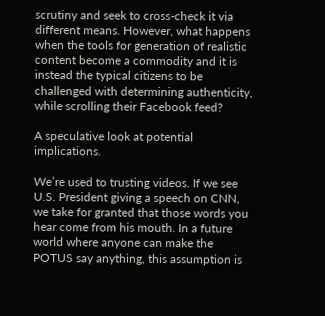scrutiny and seek to cross-check it via different means. However, what happens when the tools for generation of realistic content become a commodity and it is instead the typical citizens to be challenged with determining authenticity, while scrolling their Facebook feed?

A speculative look at potential implications.

We’re used to trusting videos. If we see U.S. President giving a speech on CNN, we take for granted that those words you hear come from his mouth. In a future world where anyone can make the POTUS say anything, this assumption is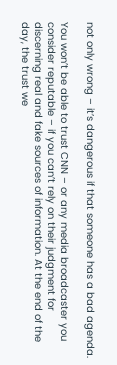not only wrong – it’s dangerous if that someone has a bad agenda.

You won’t be able to trust CNN – or any media broadcaster you consider reputable – if you can’t rely on their judgment for discerning real and fake sources of information. At the end of the day, the trust we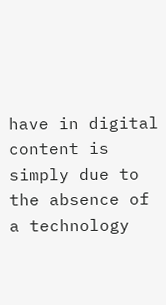have in digital content is simply due to the absence of a technology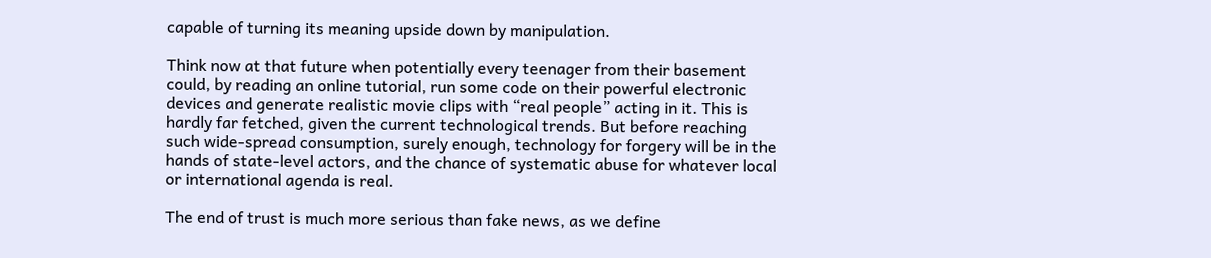capable of turning its meaning upside down by manipulation.

Think now at that future when potentially every teenager from their basement could, by reading an online tutorial, run some code on their powerful electronic devices and generate realistic movie clips with “real people” acting in it. This is hardly far fetched, given the current technological trends. But before reaching such wide-spread consumption, surely enough, technology for forgery will be in the hands of state-level actors, and the chance of systematic abuse for whatever local or international agenda is real.

The end of trust is much more serious than fake news, as we define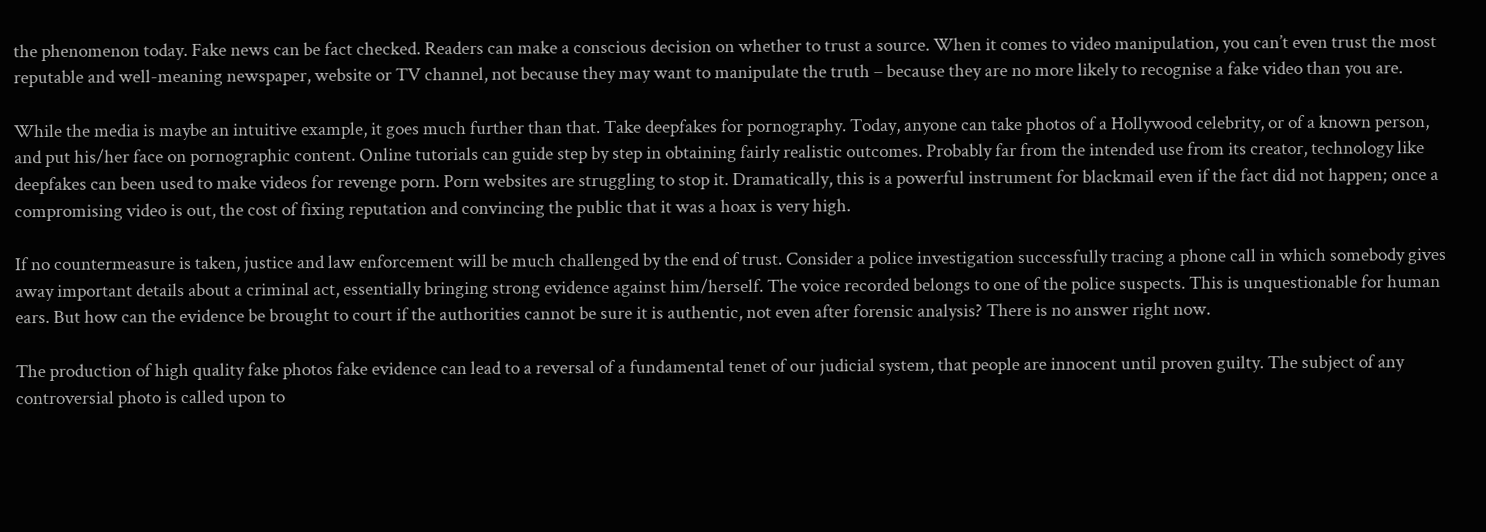the phenomenon today. Fake news can be fact checked. Readers can make a conscious decision on whether to trust a source. When it comes to video manipulation, you can’t even trust the most reputable and well-meaning newspaper, website or TV channel, not because they may want to manipulate the truth – because they are no more likely to recognise a fake video than you are.

While the media is maybe an intuitive example, it goes much further than that. Take deepfakes for pornography. Today, anyone can take photos of a Hollywood celebrity, or of a known person, and put his/her face on pornographic content. Online tutorials can guide step by step in obtaining fairly realistic outcomes. Probably far from the intended use from its creator, technology like deepfakes can been used to make videos for revenge porn. Porn websites are struggling to stop it. Dramatically, this is a powerful instrument for blackmail even if the fact did not happen; once a compromising video is out, the cost of fixing reputation and convincing the public that it was a hoax is very high.

If no countermeasure is taken, justice and law enforcement will be much challenged by the end of trust. Consider a police investigation successfully tracing a phone call in which somebody gives away important details about a criminal act, essentially bringing strong evidence against him/herself. The voice recorded belongs to one of the police suspects. This is unquestionable for human ears. But how can the evidence be brought to court if the authorities cannot be sure it is authentic, not even after forensic analysis? There is no answer right now.

The production of high quality fake photos fake evidence can lead to a reversal of a fundamental tenet of our judicial system, that people are innocent until proven guilty. The subject of any controversial photo is called upon to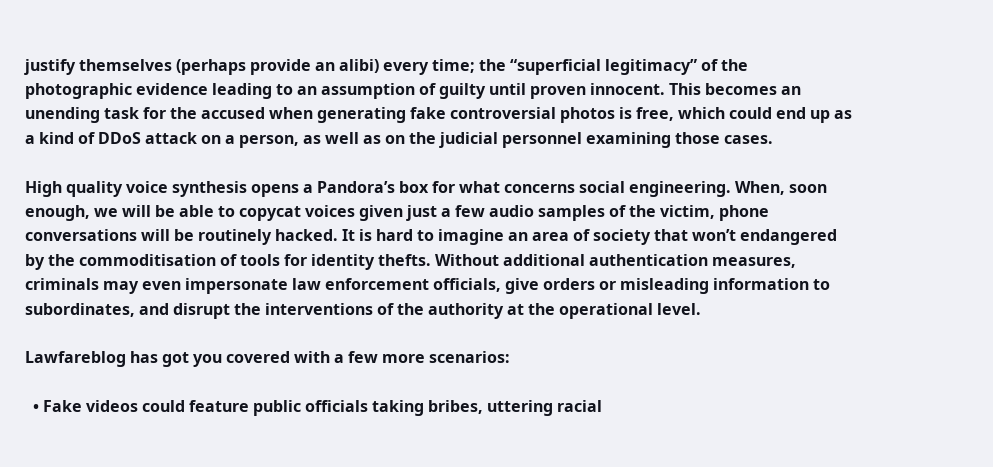justify themselves (perhaps provide an alibi) every time; the “superficial legitimacy” of the photographic evidence leading to an assumption of guilty until proven innocent. This becomes an unending task for the accused when generating fake controversial photos is free, which could end up as a kind of DDoS attack on a person, as well as on the judicial personnel examining those cases.

High quality voice synthesis opens a Pandora’s box for what concerns social engineering. When, soon enough, we will be able to copycat voices given just a few audio samples of the victim, phone conversations will be routinely hacked. It is hard to imagine an area of society that won’t endangered by the commoditisation of tools for identity thefts. Without additional authentication measures, criminals may even impersonate law enforcement officials, give orders or misleading information to subordinates, and disrupt the interventions of the authority at the operational level.

Lawfareblog has got you covered with a few more scenarios:

  • Fake videos could feature public officials taking bribes, uttering racial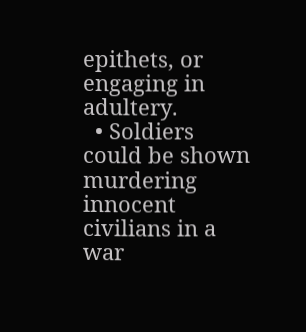epithets, or engaging in adultery.
  • Soldiers could be shown murdering innocent civilians in a war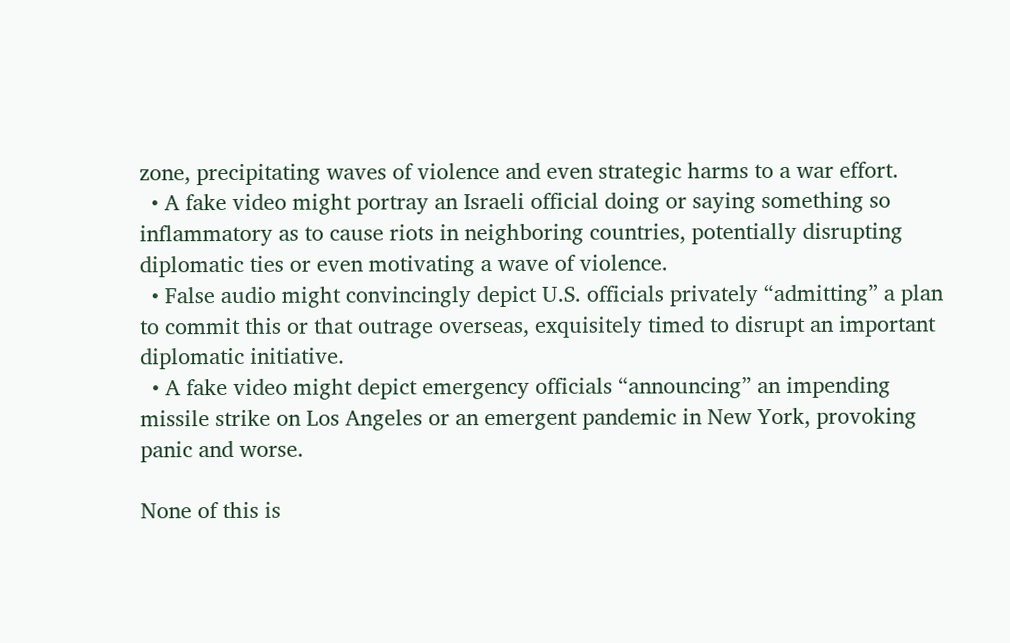zone, precipitating waves of violence and even strategic harms to a war effort.
  • A fake video might portray an Israeli official doing or saying something so inflammatory as to cause riots in neighboring countries, potentially disrupting diplomatic ties or even motivating a wave of violence.
  • False audio might convincingly depict U.S. officials privately “admitting” a plan to commit this or that outrage overseas, exquisitely timed to disrupt an important diplomatic initiative.
  • A fake video might depict emergency officials “announcing” an impending missile strike on Los Angeles or an emergent pandemic in New York, provoking panic and worse.

None of this is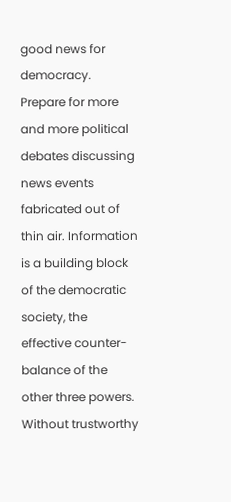good news for democracy. Prepare for more and more political debates discussing news events fabricated out of thin air. Information is a building block of the democratic society, the effective counter-balance of the other three powers. Without trustworthy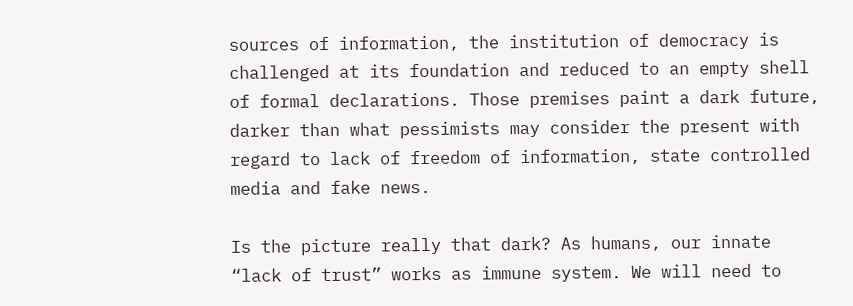sources of information, the institution of democracy is challenged at its foundation and reduced to an empty shell of formal declarations. Those premises paint a dark future, darker than what pessimists may consider the present with regard to lack of freedom of information, state controlled media and fake news.

Is the picture really that dark? As humans, our innate “lack of trust” works as immune system. We will need to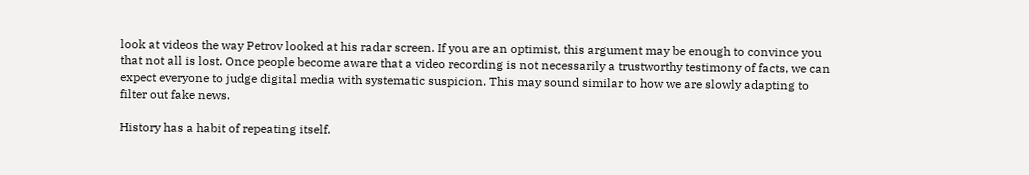look at videos the way Petrov looked at his radar screen. If you are an optimist, this argument may be enough to convince you that not all is lost. Once people become aware that a video recording is not necessarily a trustworthy testimony of facts, we can expect everyone to judge digital media with systematic suspicion. This may sound similar to how we are slowly adapting to filter out fake news.

History has a habit of repeating itself.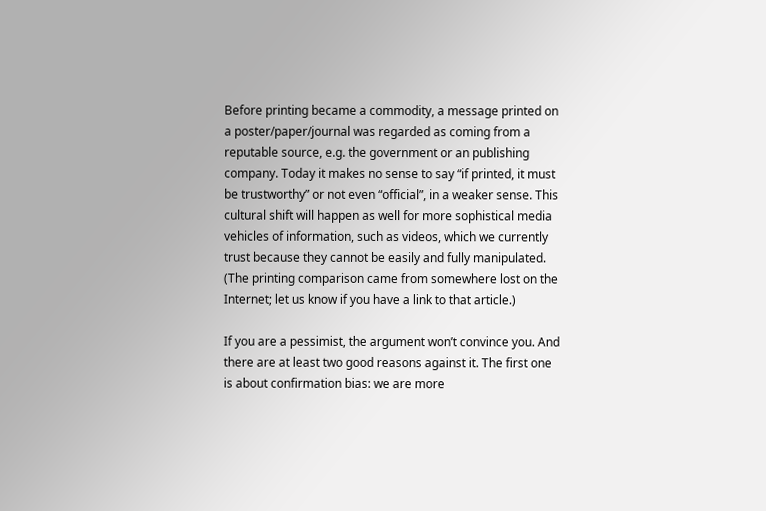Before printing became a commodity, a message printed on a poster/paper/journal was regarded as coming from a reputable source, e.g. the government or an publishing company. Today it makes no sense to say “if printed, it must be trustworthy” or not even “official”, in a weaker sense. This cultural shift will happen as well for more sophistical media vehicles of information, such as videos, which we currently trust because they cannot be easily and fully manipulated. (The printing comparison came from somewhere lost on the Internet; let us know if you have a link to that article.)

If you are a pessimist, the argument won’t convince you. And there are at least two good reasons against it. The first one is about confirmation bias: we are more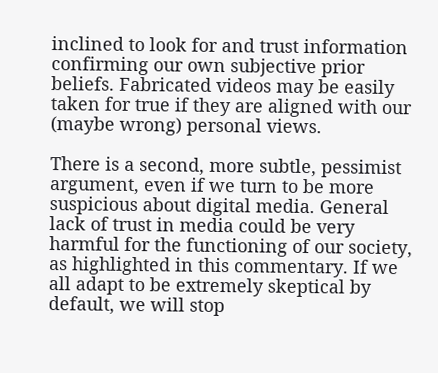inclined to look for and trust information confirming our own subjective prior beliefs. Fabricated videos may be easily taken for true if they are aligned with our (maybe wrong) personal views.

There is a second, more subtle, pessimist argument, even if we turn to be more suspicious about digital media. General lack of trust in media could be very harmful for the functioning of our society, as highlighted in this commentary. If we all adapt to be extremely skeptical by default, we will stop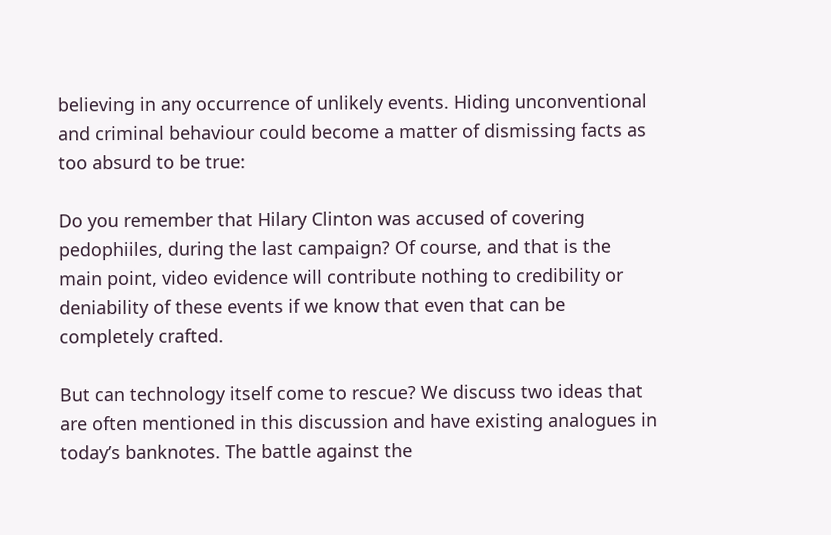believing in any occurrence of unlikely events. Hiding unconventional and criminal behaviour could become a matter of dismissing facts as too absurd to be true:

Do you remember that Hilary Clinton was accused of covering pedophiiles, during the last campaign? Of course, and that is the main point, video evidence will contribute nothing to credibility or deniability of these events if we know that even that can be completely crafted.

But can technology itself come to rescue? We discuss two ideas that are often mentioned in this discussion and have existing analogues in today’s banknotes. The battle against the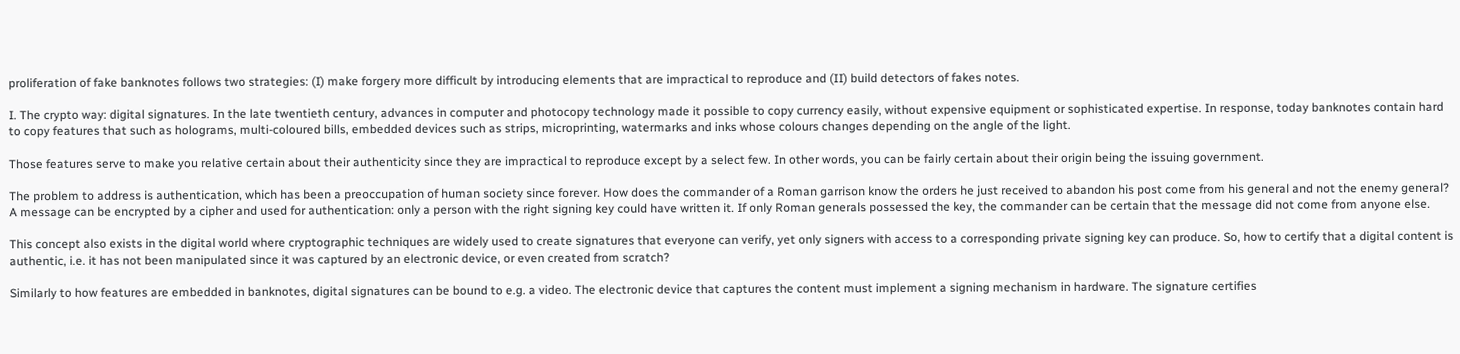proliferation of fake banknotes follows two strategies: (I) make forgery more difficult by introducing elements that are impractical to reproduce and (II) build detectors of fakes notes.

I. The crypto way: digital signatures. In the late twentieth century, advances in computer and photocopy technology made it possible to copy currency easily, without expensive equipment or sophisticated expertise. In response, today banknotes contain hard to copy features that such as holograms, multi-coloured bills, embedded devices such as strips, microprinting, watermarks and inks whose colours changes depending on the angle of the light.

Those features serve to make you relative certain about their authenticity since they are impractical to reproduce except by a select few. In other words, you can be fairly certain about their origin being the issuing government.

The problem to address is authentication, which has been a preoccupation of human society since forever. How does the commander of a Roman garrison know the orders he just received to abandon his post come from his general and not the enemy general? A message can be encrypted by a cipher and used for authentication: only a person with the right signing key could have written it. If only Roman generals possessed the key, the commander can be certain that the message did not come from anyone else.

This concept also exists in the digital world where cryptographic techniques are widely used to create signatures that everyone can verify, yet only signers with access to a corresponding private signing key can produce. So, how to certify that a digital content is authentic, i.e. it has not been manipulated since it was captured by an electronic device, or even created from scratch?

Similarly to how features are embedded in banknotes, digital signatures can be bound to e.g. a video. The electronic device that captures the content must implement a signing mechanism in hardware. The signature certifies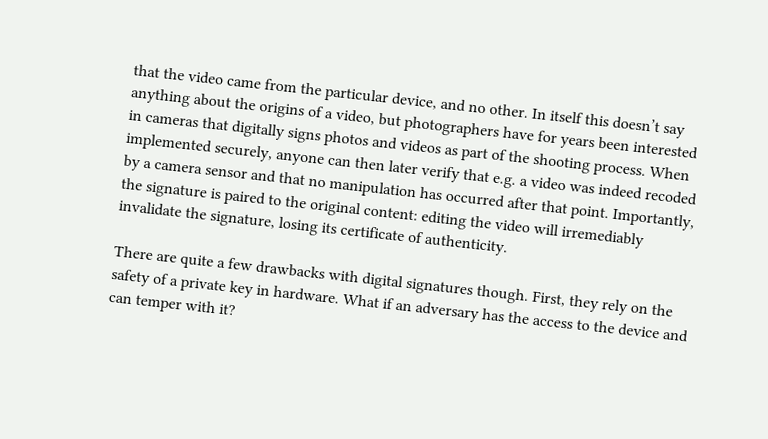that the video came from the particular device, and no other. In itself this doesn’t say anything about the origins of a video, but photographers have for years been interested in cameras that digitally signs photos and videos as part of the shooting process. When implemented securely, anyone can then later verify that e.g. a video was indeed recoded by a camera sensor and that no manipulation has occurred after that point. Importantly, the signature is paired to the original content: editing the video will irremediably invalidate the signature, losing its certificate of authenticity.

There are quite a few drawbacks with digital signatures though. First, they rely on the safety of a private key in hardware. What if an adversary has the access to the device and can temper with it?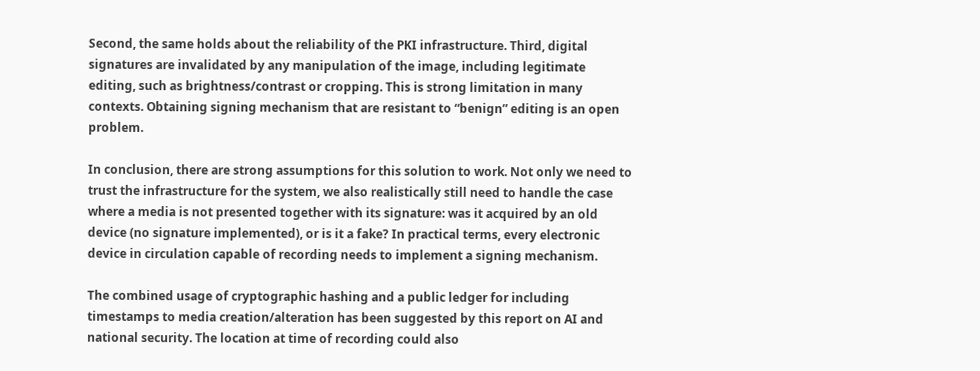Second, the same holds about the reliability of the PKI infrastructure. Third, digital signatures are invalidated by any manipulation of the image, including legitimate editing, such as brightness/contrast or cropping. This is strong limitation in many contexts. Obtaining signing mechanism that are resistant to “benign” editing is an open problem.

In conclusion, there are strong assumptions for this solution to work. Not only we need to trust the infrastructure for the system, we also realistically still need to handle the case where a media is not presented together with its signature: was it acquired by an old device (no signature implemented), or is it a fake? In practical terms, every electronic device in circulation capable of recording needs to implement a signing mechanism.

The combined usage of cryptographic hashing and a public ledger for including timestamps to media creation/alteration has been suggested by this report on AI and national security. The location at time of recording could also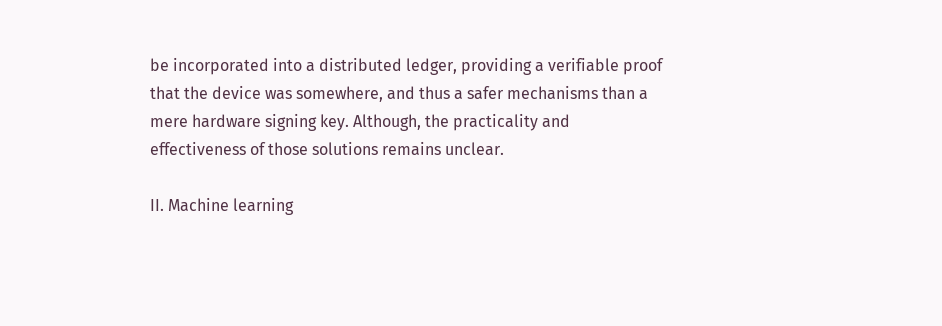be incorporated into a distributed ledger, providing a verifiable proof that the device was somewhere, and thus a safer mechanisms than a mere hardware signing key. Although, the practicality and effectiveness of those solutions remains unclear.

II. Machine learning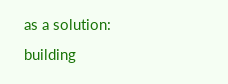as a solution: building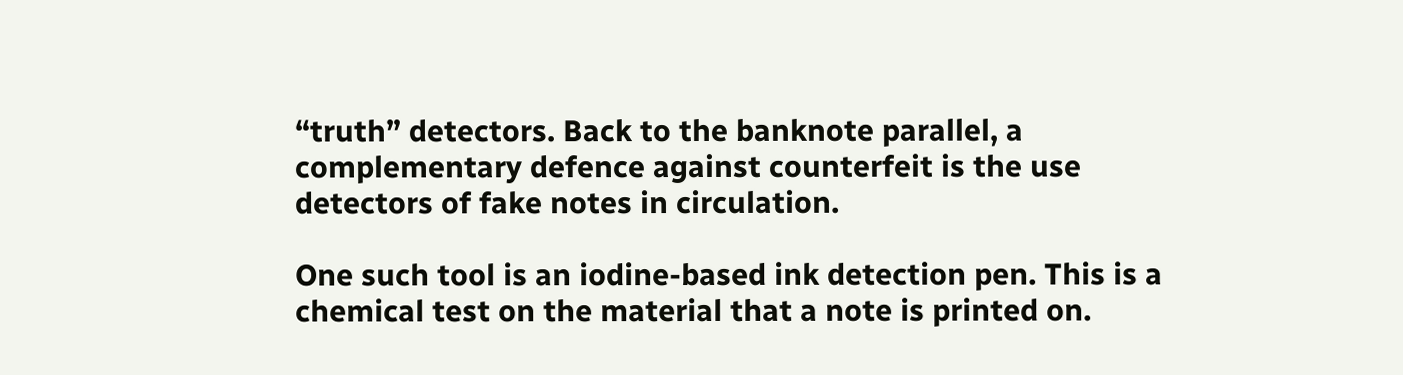“truth” detectors. Back to the banknote parallel, a complementary defence against counterfeit is the use detectors of fake notes in circulation.

One such tool is an iodine-based ink detection pen. This is a chemical test on the material that a note is printed on.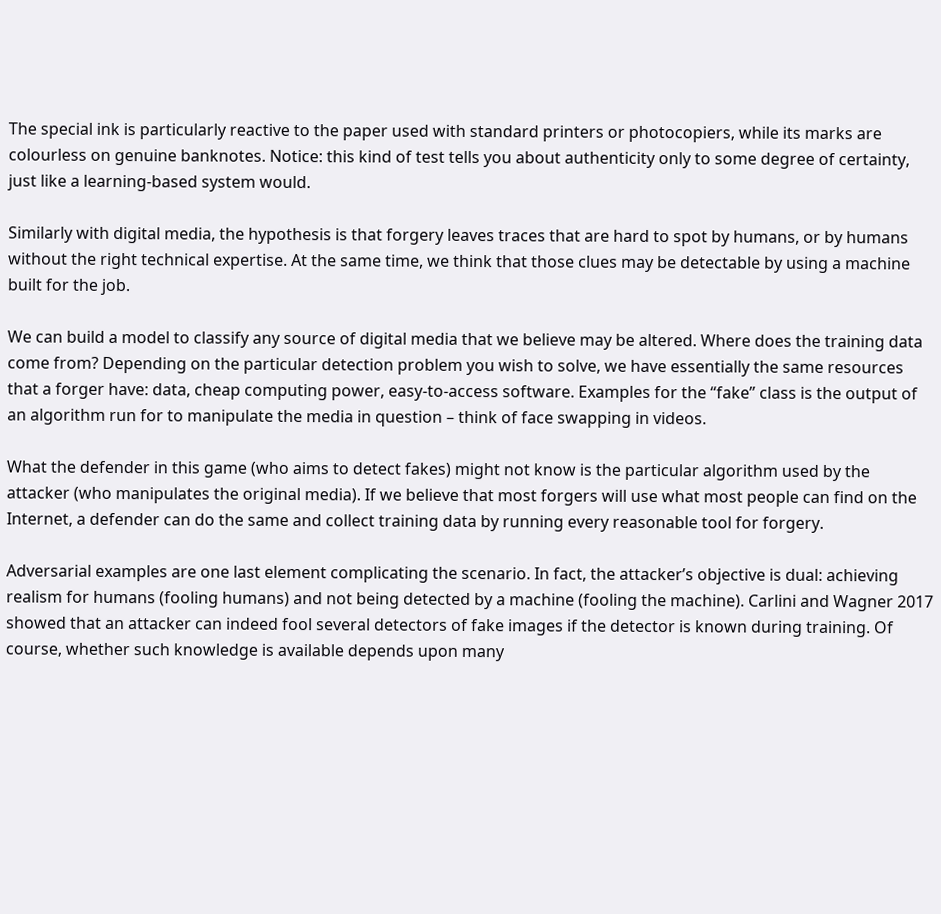The special ink is particularly reactive to the paper used with standard printers or photocopiers, while its marks are colourless on genuine banknotes. Notice: this kind of test tells you about authenticity only to some degree of certainty, just like a learning-based system would.

Similarly with digital media, the hypothesis is that forgery leaves traces that are hard to spot by humans, or by humans without the right technical expertise. At the same time, we think that those clues may be detectable by using a machine built for the job.

We can build a model to classify any source of digital media that we believe may be altered. Where does the training data come from? Depending on the particular detection problem you wish to solve, we have essentially the same resources that a forger have: data, cheap computing power, easy-to-access software. Examples for the “fake” class is the output of an algorithm run for to manipulate the media in question – think of face swapping in videos.

What the defender in this game (who aims to detect fakes) might not know is the particular algorithm used by the attacker (who manipulates the original media). If we believe that most forgers will use what most people can find on the Internet, a defender can do the same and collect training data by running every reasonable tool for forgery.

Adversarial examples are one last element complicating the scenario. In fact, the attacker’s objective is dual: achieving realism for humans (fooling humans) and not being detected by a machine (fooling the machine). Carlini and Wagner 2017 showed that an attacker can indeed fool several detectors of fake images if the detector is known during training. Of course, whether such knowledge is available depends upon many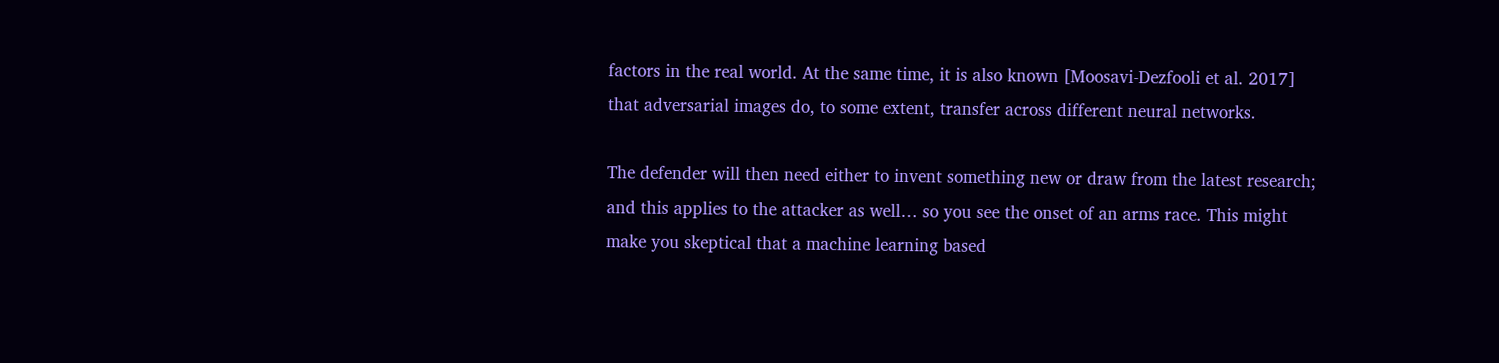factors in the real world. At the same time, it is also known [Moosavi-Dezfooli et al. 2017] that adversarial images do, to some extent, transfer across different neural networks.

The defender will then need either to invent something new or draw from the latest research; and this applies to the attacker as well… so you see the onset of an arms race. This might make you skeptical that a machine learning based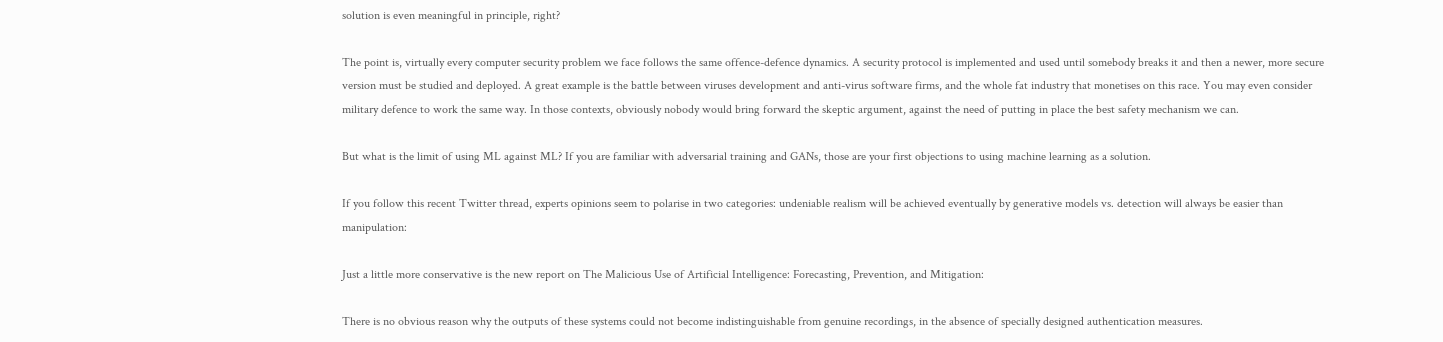solution is even meaningful in principle, right?

The point is, virtually every computer security problem we face follows the same offence-defence dynamics. A security protocol is implemented and used until somebody breaks it and then a newer, more secure version must be studied and deployed. A great example is the battle between viruses development and anti-virus software firms, and the whole fat industry that monetises on this race. You may even consider military defence to work the same way. In those contexts, obviously nobody would bring forward the skeptic argument, against the need of putting in place the best safety mechanism we can.

But what is the limit of using ML against ML? If you are familiar with adversarial training and GANs, those are your first objections to using machine learning as a solution.

If you follow this recent Twitter thread, experts opinions seem to polarise in two categories: undeniable realism will be achieved eventually by generative models vs. detection will always be easier than manipulation:

Just a little more conservative is the new report on The Malicious Use of Artificial Intelligence: Forecasting, Prevention, and Mitigation:

There is no obvious reason why the outputs of these systems could not become indistinguishable from genuine recordings, in the absence of specially designed authentication measures.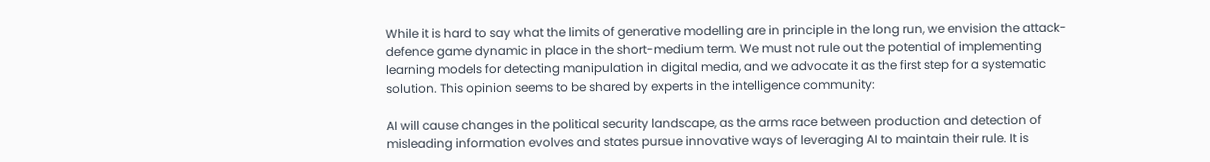While it is hard to say what the limits of generative modelling are in principle in the long run, we envision the attack-defence game dynamic in place in the short-medium term. We must not rule out the potential of implementing learning models for detecting manipulation in digital media, and we advocate it as the first step for a systematic solution. This opinion seems to be shared by experts in the intelligence community:

AI will cause changes in the political security landscape, as the arms race between production and detection of misleading information evolves and states pursue innovative ways of leveraging AI to maintain their rule. It is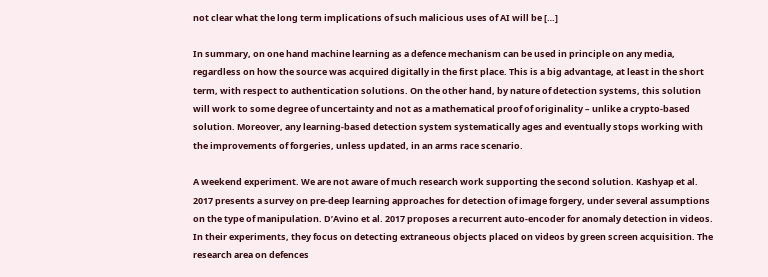not clear what the long term implications of such malicious uses of AI will be […]

In summary, on one hand machine learning as a defence mechanism can be used in principle on any media, regardless on how the source was acquired digitally in the first place. This is a big advantage, at least in the short term, with respect to authentication solutions. On the other hand, by nature of detection systems, this solution will work to some degree of uncertainty and not as a mathematical proof of originality – unlike a crypto-based solution. Moreover, any learning-based detection system systematically ages and eventually stops working with the improvements of forgeries, unless updated, in an arms race scenario.

A weekend experiment. We are not aware of much research work supporting the second solution. Kashyap et al. 2017 presents a survey on pre-deep learning approaches for detection of image forgery, under several assumptions on the type of manipulation. D’Avino et al. 2017 proposes a recurrent auto-encoder for anomaly detection in videos. In their experiments, they focus on detecting extraneous objects placed on videos by green screen acquisition. The research area on defences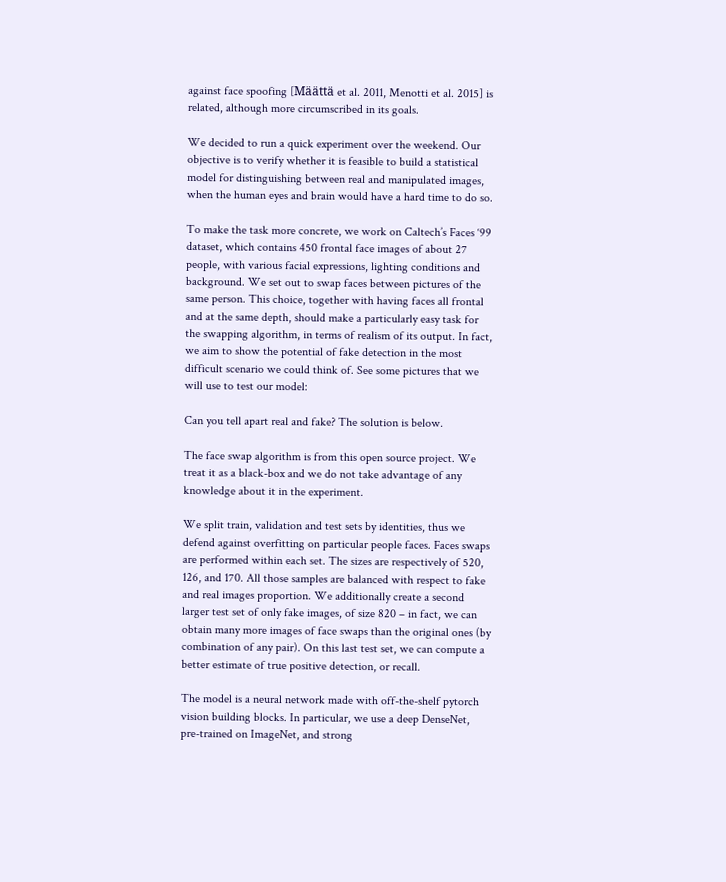against face spoofing [Määttä et al. 2011, Menotti et al. 2015] is related, although more circumscribed in its goals.

We decided to run a quick experiment over the weekend. Our objective is to verify whether it is feasible to build a statistical model for distinguishing between real and manipulated images, when the human eyes and brain would have a hard time to do so.

To make the task more concrete, we work on Caltech’s Faces ‘99 dataset, which contains 450 frontal face images of about 27 people, with various facial expressions, lighting conditions and background. We set out to swap faces between pictures of the same person. This choice, together with having faces all frontal and at the same depth, should make a particularly easy task for the swapping algorithm, in terms of realism of its output. In fact, we aim to show the potential of fake detection in the most difficult scenario we could think of. See some pictures that we will use to test our model:

Can you tell apart real and fake? The solution is below.

The face swap algorithm is from this open source project. We treat it as a black-box and we do not take advantage of any knowledge about it in the experiment.

We split train, validation and test sets by identities, thus we defend against overfitting on particular people faces. Faces swaps are performed within each set. The sizes are respectively of 520, 126, and 170. All those samples are balanced with respect to fake and real images proportion. We additionally create a second larger test set of only fake images, of size 820 – in fact, we can obtain many more images of face swaps than the original ones (by combination of any pair). On this last test set, we can compute a better estimate of true positive detection, or recall.

The model is a neural network made with off-the-shelf pytorch vision building blocks. In particular, we use a deep DenseNet, pre-trained on ImageNet, and strong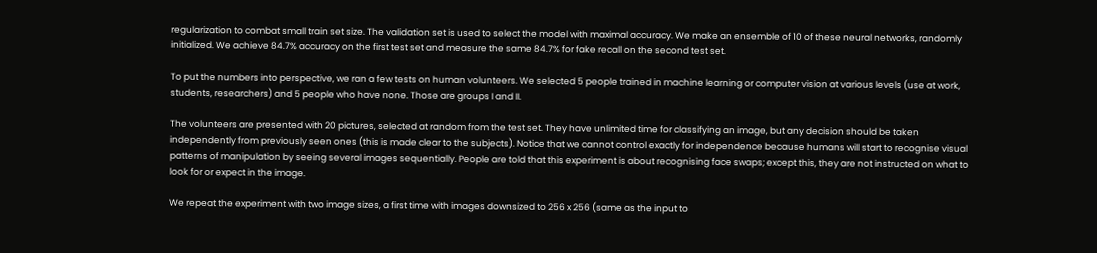regularization to combat small train set size. The validation set is used to select the model with maximal accuracy. We make an ensemble of 10 of these neural networks, randomly initialized. We achieve 84.7% accuracy on the first test set and measure the same 84.7% for fake recall on the second test set.

To put the numbers into perspective, we ran a few tests on human volunteers. We selected 5 people trained in machine learning or computer vision at various levels (use at work, students, researchers) and 5 people who have none. Those are groups I and II.

The volunteers are presented with 20 pictures, selected at random from the test set. They have unlimited time for classifying an image, but any decision should be taken independently from previously seen ones (this is made clear to the subjects). Notice that we cannot control exactly for independence because humans will start to recognise visual patterns of manipulation by seeing several images sequentially. People are told that this experiment is about recognising face swaps; except this, they are not instructed on what to look for or expect in the image.

We repeat the experiment with two image sizes, a first time with images downsized to 256 x 256 (same as the input to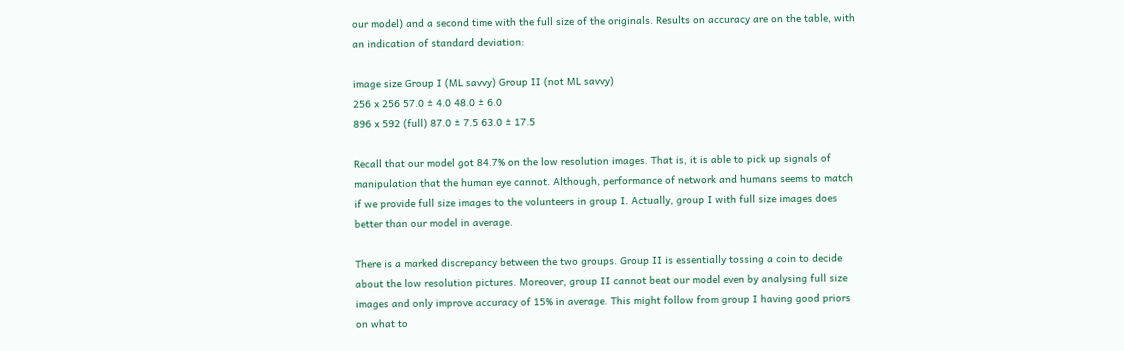our model) and a second time with the full size of the originals. Results on accuracy are on the table, with an indication of standard deviation:

image size Group I (ML savvy) Group II (not ML savvy)
256 x 256 57.0 ± 4.0 48.0 ± 6.0
896 x 592 (full) 87.0 ± 7.5 63.0 ± 17.5

Recall that our model got 84.7% on the low resolution images. That is, it is able to pick up signals of manipulation that the human eye cannot. Although, performance of network and humans seems to match if we provide full size images to the volunteers in group I. Actually, group I with full size images does better than our model in average.

There is a marked discrepancy between the two groups. Group II is essentially tossing a coin to decide about the low resolution pictures. Moreover, group II cannot beat our model even by analysing full size images and only improve accuracy of 15% in average. This might follow from group I having good priors on what to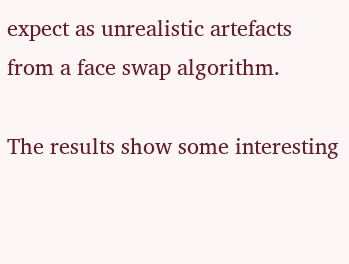expect as unrealistic artefacts from a face swap algorithm.

The results show some interesting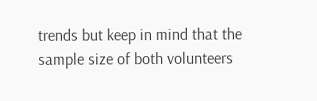trends but keep in mind that the sample size of both volunteers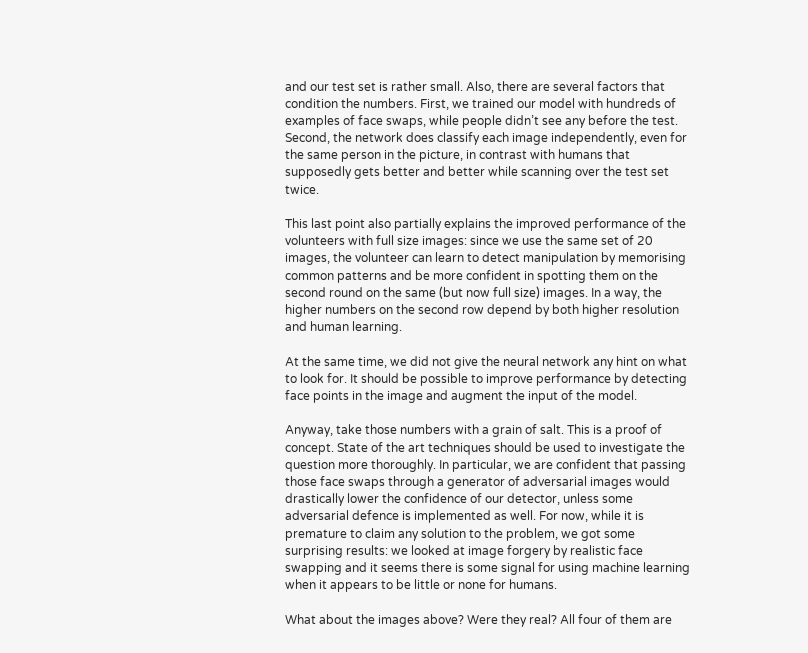and our test set is rather small. Also, there are several factors that condition the numbers. First, we trained our model with hundreds of examples of face swaps, while people didn’t see any before the test. Second, the network does classify each image independently, even for the same person in the picture, in contrast with humans that supposedly gets better and better while scanning over the test set twice.

This last point also partially explains the improved performance of the volunteers with full size images: since we use the same set of 20 images, the volunteer can learn to detect manipulation by memorising common patterns and be more confident in spotting them on the second round on the same (but now full size) images. In a way, the higher numbers on the second row depend by both higher resolution and human learning.

At the same time, we did not give the neural network any hint on what to look for. It should be possible to improve performance by detecting face points in the image and augment the input of the model.

Anyway, take those numbers with a grain of salt. This is a proof of concept. State of the art techniques should be used to investigate the question more thoroughly. In particular, we are confident that passing those face swaps through a generator of adversarial images would drastically lower the confidence of our detector, unless some adversarial defence is implemented as well. For now, while it is premature to claim any solution to the problem, we got some surprising results: we looked at image forgery by realistic face swapping and it seems there is some signal for using machine learning when it appears to be little or none for humans.

What about the images above? Were they real? All four of them are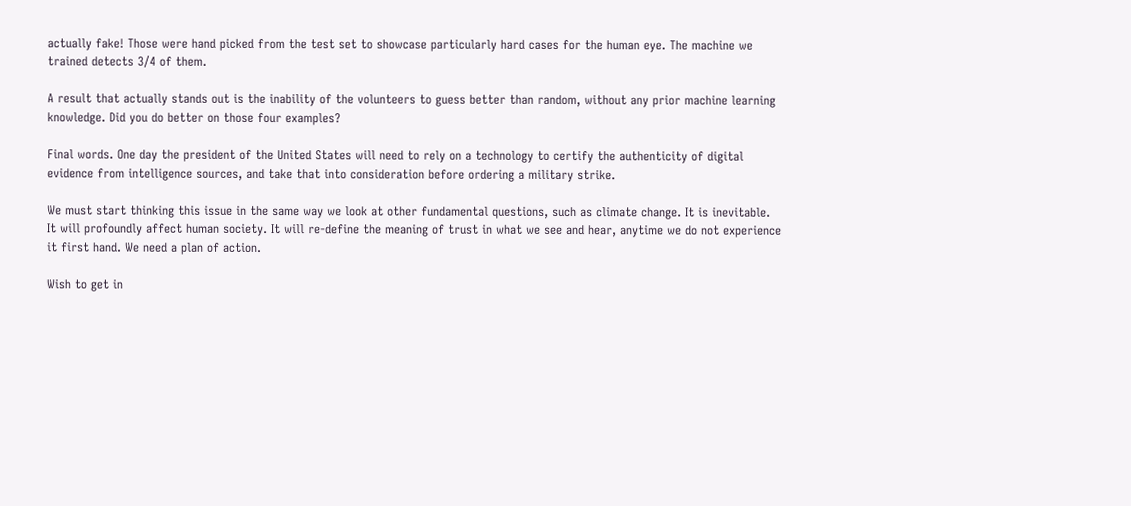actually fake! Those were hand picked from the test set to showcase particularly hard cases for the human eye. The machine we trained detects 3/4 of them.

A result that actually stands out is the inability of the volunteers to guess better than random, without any prior machine learning knowledge. Did you do better on those four examples?

Final words. One day the president of the United States will need to rely on a technology to certify the authenticity of digital evidence from intelligence sources, and take that into consideration before ordering a military strike.

We must start thinking this issue in the same way we look at other fundamental questions, such as climate change. It is inevitable. It will profoundly affect human society. It will re-define the meaning of trust in what we see and hear, anytime we do not experience it first hand. We need a plan of action.

Wish to get in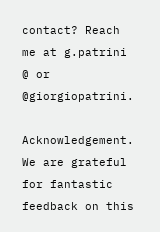contact? Reach me at g.patrini @ or @giorgiopatrini.

Acknowledgement. We are grateful for fantastic feedback on this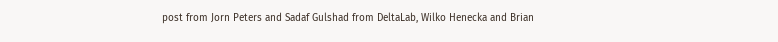post from Jorn Peters and Sadaf Gulshad from DeltaLab, Wilko Henecka and Brian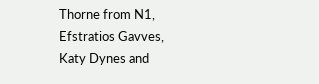Thorne from N1, Efstratios Gavves, Katy Dynes and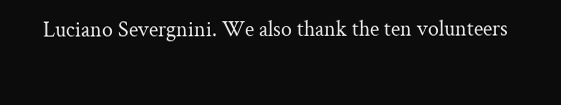Luciano Severgnini. We also thank the ten volunteers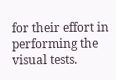for their effort in performing the visual tests.